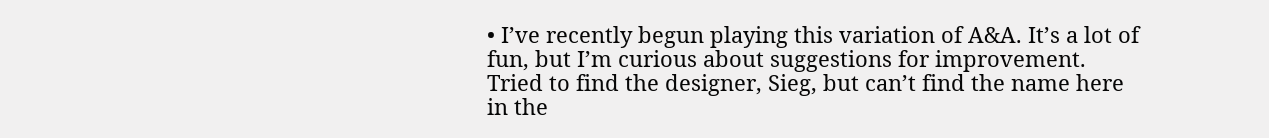• I’ve recently begun playing this variation of A&A. It’s a lot of fun, but I’m curious about suggestions for improvement. Tried to find the designer, Sieg, but can’t find the name here in the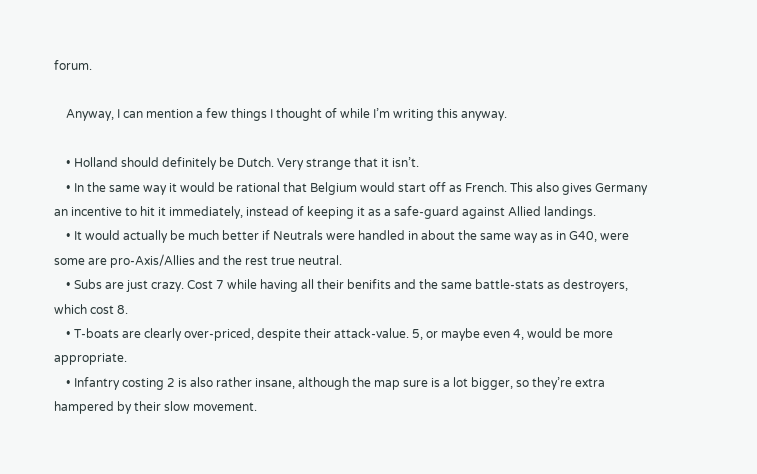forum.

    Anyway, I can mention a few things I thought of while I’m writing this anyway.

    • Holland should definitely be Dutch. Very strange that it isn’t.
    • In the same way it would be rational that Belgium would start off as French. This also gives Germany an incentive to hit it immediately, instead of keeping it as a safe-guard against Allied landings.
    • It would actually be much better if Neutrals were handled in about the same way as in G40, were some are pro-Axis/Allies and the rest true neutral.
    • Subs are just crazy. Cost 7 while having all their benifits and the same battle-stats as destroyers, which cost 8.
    • T-boats are clearly over-priced, despite their attack-value. 5, or maybe even 4, would be more appropriate.
    • Infantry costing 2 is also rather insane, although the map sure is a lot bigger, so they’re extra hampered by their slow movement.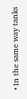• In the same way tanks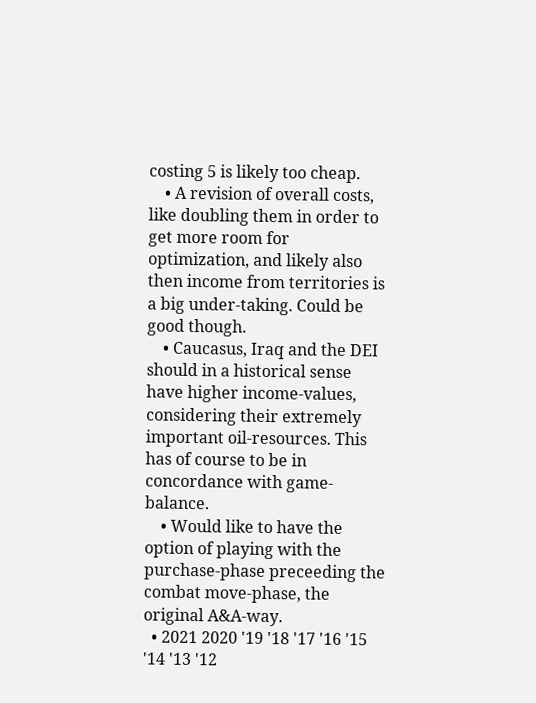costing 5 is likely too cheap.
    • A revision of overall costs, like doubling them in order to get more room for optimization, and likely also then income from territories is a big under-taking. Could be good though.
    • Caucasus, Iraq and the DEI should in a historical sense have higher income-values, considering their extremely important oil-resources. This has of course to be in concordance with game-balance.
    • Would like to have the option of playing with the purchase-phase preceeding the combat move-phase, the original A&A-way.
  • 2021 2020 '19 '18 '17 '16 '15 '14 '13 '12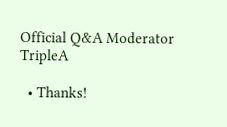Official Q&A Moderator TripleA

  • Thanks!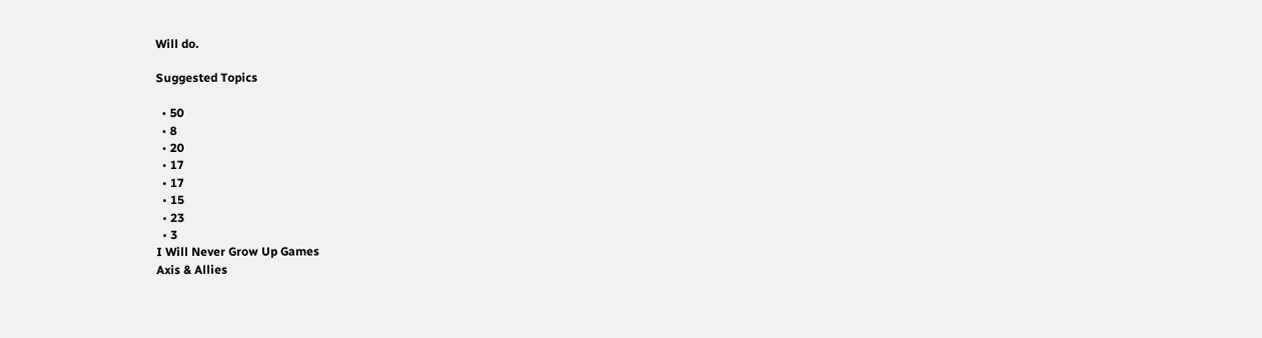Will do.

Suggested Topics

  • 50
  • 8
  • 20
  • 17
  • 17
  • 15
  • 23
  • 3
I Will Never Grow Up Games
Axis & Allies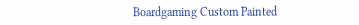Boardgaming Custom Painted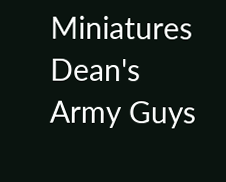Miniatures
Dean's Army Guys